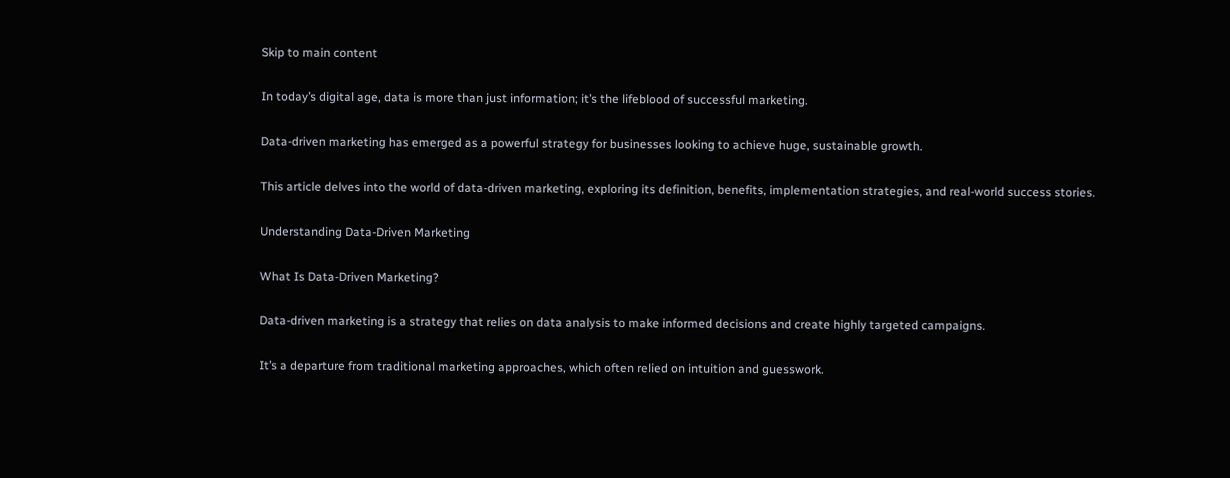Skip to main content

In today’s digital age, data is more than just information; it’s the lifeblood of successful marketing.

Data-driven marketing has emerged as a powerful strategy for businesses looking to achieve huge, sustainable growth.

This article delves into the world of data-driven marketing, exploring its definition, benefits, implementation strategies, and real-world success stories.

Understanding Data-Driven Marketing

What Is Data-Driven Marketing?

Data-driven marketing is a strategy that relies on data analysis to make informed decisions and create highly targeted campaigns.

It’s a departure from traditional marketing approaches, which often relied on intuition and guesswork.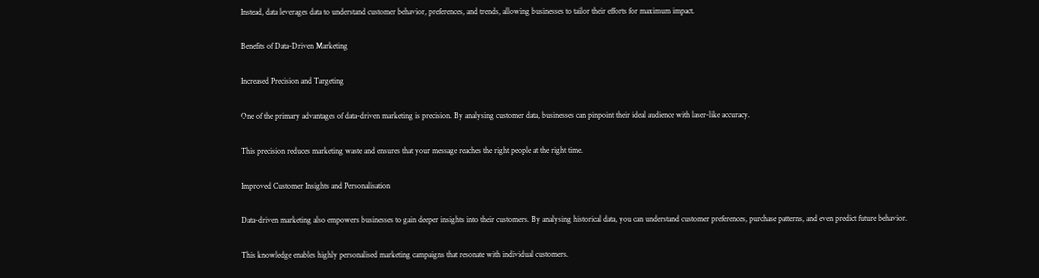Instead, data leverages data to understand customer behavior, preferences, and trends, allowing businesses to tailor their efforts for maximum impact.

Benefits of Data-Driven Marketing

Increased Precision and Targeting

One of the primary advantages of data-driven marketing is precision. By analysing customer data, businesses can pinpoint their ideal audience with laser-like accuracy.

This precision reduces marketing waste and ensures that your message reaches the right people at the right time.

Improved Customer Insights and Personalisation

Data-driven marketing also empowers businesses to gain deeper insights into their customers. By analysing historical data, you can understand customer preferences, purchase patterns, and even predict future behavior.

This knowledge enables highly personalised marketing campaigns that resonate with individual customers.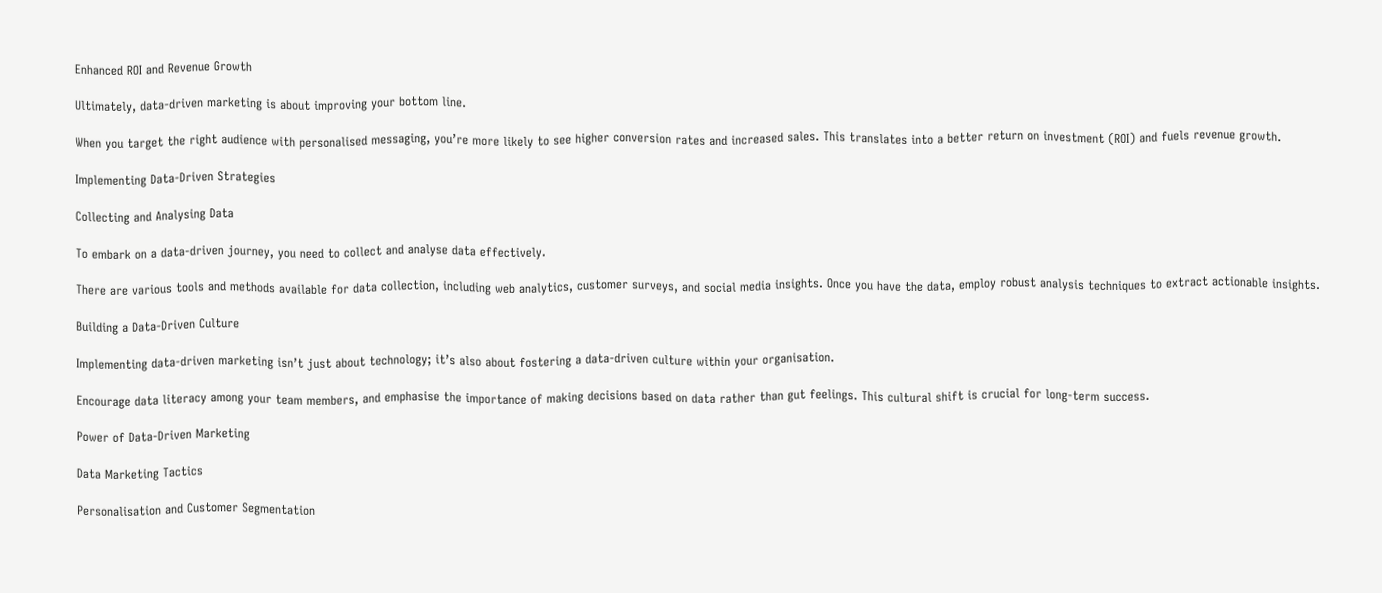Enhanced ROI and Revenue Growth

Ultimately, data-driven marketing is about improving your bottom line.

When you target the right audience with personalised messaging, you’re more likely to see higher conversion rates and increased sales. This translates into a better return on investment (ROI) and fuels revenue growth.

Implementing Data-Driven Strategies

Collecting and Analysing Data

To embark on a data-driven journey, you need to collect and analyse data effectively.

There are various tools and methods available for data collection, including web analytics, customer surveys, and social media insights. Once you have the data, employ robust analysis techniques to extract actionable insights.

Building a Data-Driven Culture

Implementing data-driven marketing isn’t just about technology; it’s also about fostering a data-driven culture within your organisation.

Encourage data literacy among your team members, and emphasise the importance of making decisions based on data rather than gut feelings. This cultural shift is crucial for long-term success.

Power of Data-Driven Marketing

Data Marketing Tactics

Personalisation and Customer Segmentation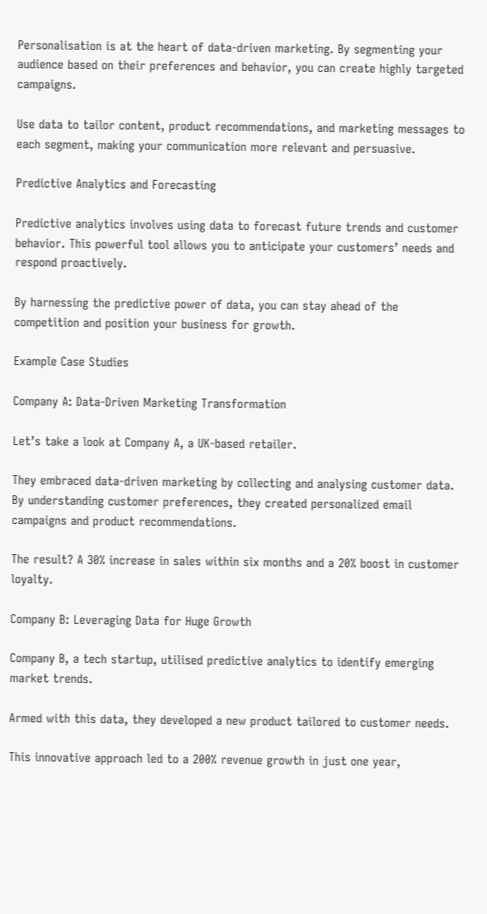Personalisation is at the heart of data-driven marketing. By segmenting your audience based on their preferences and behavior, you can create highly targeted campaigns.

Use data to tailor content, product recommendations, and marketing messages to each segment, making your communication more relevant and persuasive.

Predictive Analytics and Forecasting

Predictive analytics involves using data to forecast future trends and customer behavior. This powerful tool allows you to anticipate your customers’ needs and respond proactively.

By harnessing the predictive power of data, you can stay ahead of the competition and position your business for growth.

Example Case Studies

Company A: Data-Driven Marketing Transformation

Let’s take a look at Company A, a UK-based retailer.

They embraced data-driven marketing by collecting and analysing customer data. By understanding customer preferences, they created personalized email campaigns and product recommendations.

The result? A 30% increase in sales within six months and a 20% boost in customer loyalty.

Company B: Leveraging Data for Huge Growth

Company B, a tech startup, utilised predictive analytics to identify emerging market trends.

Armed with this data, they developed a new product tailored to customer needs.

This innovative approach led to a 200% revenue growth in just one year,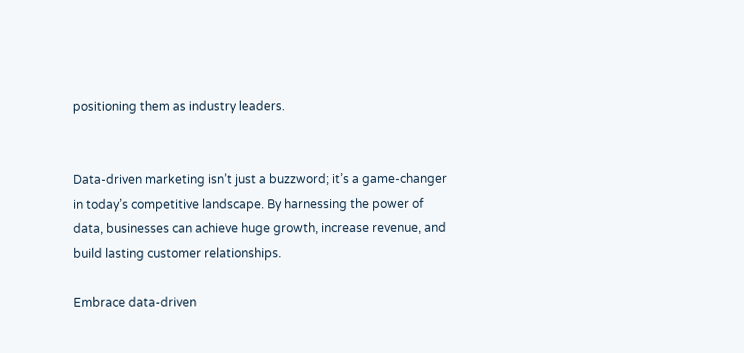positioning them as industry leaders.


Data-driven marketing isn’t just a buzzword; it’s a game-changer in today’s competitive landscape. By harnessing the power of data, businesses can achieve huge growth, increase revenue, and build lasting customer relationships.

Embrace data-driven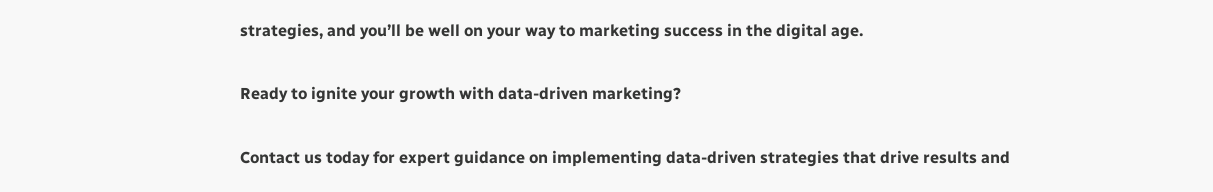strategies, and you’ll be well on your way to marketing success in the digital age.

Ready to ignite your growth with data-driven marketing?

Contact us today for expert guidance on implementing data-driven strategies that drive results and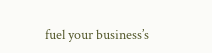fuel your business’s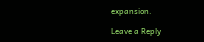expansion.

Leave a Reply